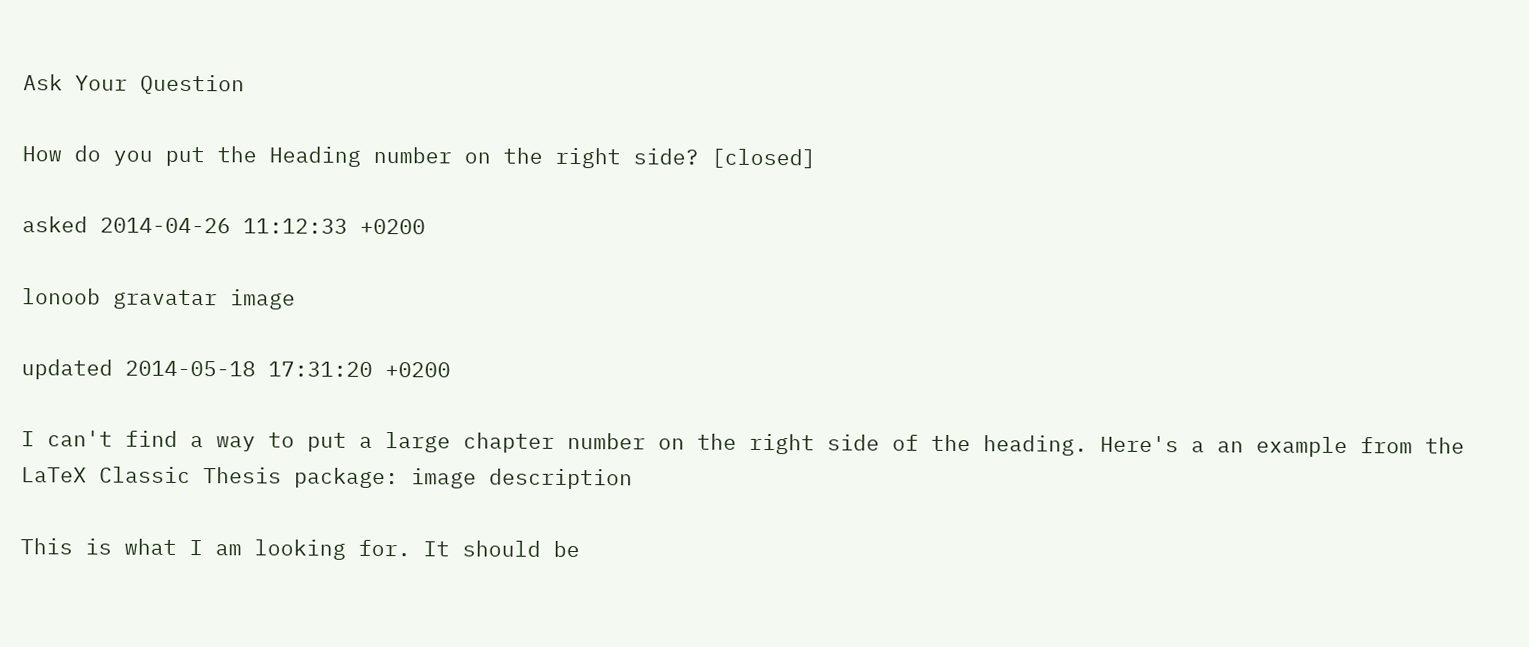Ask Your Question

How do you put the Heading number on the right side? [closed]

asked 2014-04-26 11:12:33 +0200

lonoob gravatar image

updated 2014-05-18 17:31:20 +0200

I can't find a way to put a large chapter number on the right side of the heading. Here's a an example from the LaTeX Classic Thesis package: image description

This is what I am looking for. It should be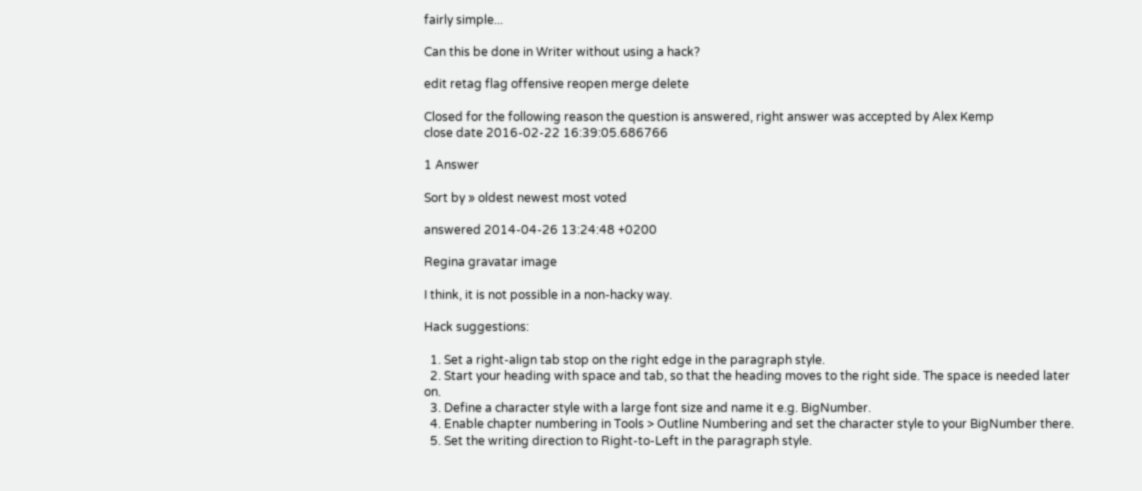fairly simple...

Can this be done in Writer without using a hack?

edit retag flag offensive reopen merge delete

Closed for the following reason the question is answered, right answer was accepted by Alex Kemp
close date 2016-02-22 16:39:05.686766

1 Answer

Sort by » oldest newest most voted

answered 2014-04-26 13:24:48 +0200

Regina gravatar image

I think, it is not possible in a non-hacky way.

Hack suggestions:

  1. Set a right-align tab stop on the right edge in the paragraph style.
  2. Start your heading with space and tab, so that the heading moves to the right side. The space is needed later on.
  3. Define a character style with a large font size and name it e.g. BigNumber.
  4. Enable chapter numbering in Tools > Outline Numbering and set the character style to your BigNumber there.
  5. Set the writing direction to Right-to-Left in the paragraph style.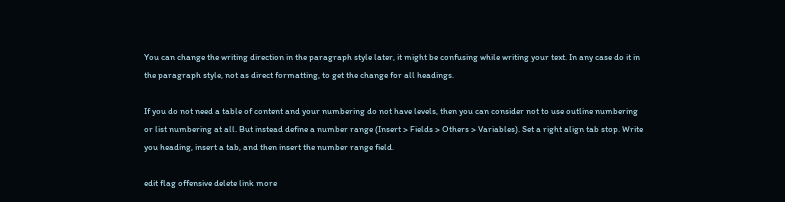You can change the writing direction in the paragraph style later, it might be confusing while writing your text. In any case do it in the paragraph style, not as direct formatting, to get the change for all headings.

If you do not need a table of content and your numbering do not have levels, then you can consider not to use outline numbering or list numbering at all. But instead define a number range (Insert > Fields > Others > Variables). Set a right align tab stop. Write you heading, insert a tab, and then insert the number range field.

edit flag offensive delete link more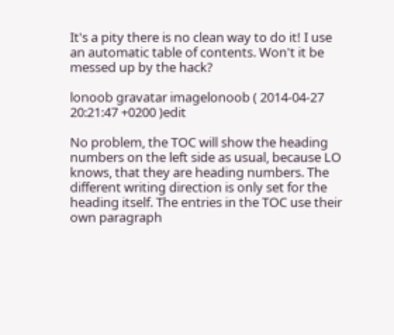It's a pity there is no clean way to do it! I use an automatic table of contents. Won't it be messed up by the hack?

lonoob gravatar imagelonoob ( 2014-04-27 20:21:47 +0200 )edit

No problem, the TOC will show the heading numbers on the left side as usual, because LO knows, that they are heading numbers. The different writing direction is only set for the heading itself. The entries in the TOC use their own paragraph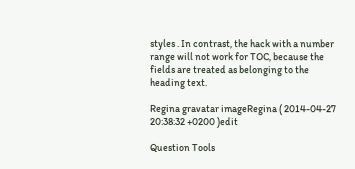styles . In contrast, the hack with a number range will not work for TOC, because the fields are treated as belonging to the heading text.

Regina gravatar imageRegina ( 2014-04-27 20:38:32 +0200 )edit

Question Tools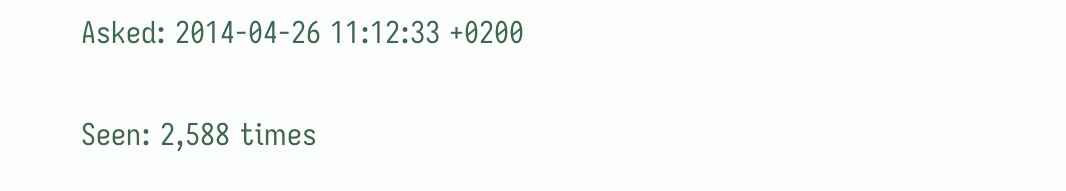Asked: 2014-04-26 11:12:33 +0200

Seen: 2,588 times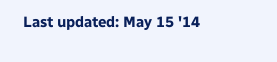Last updated: May 15 '14